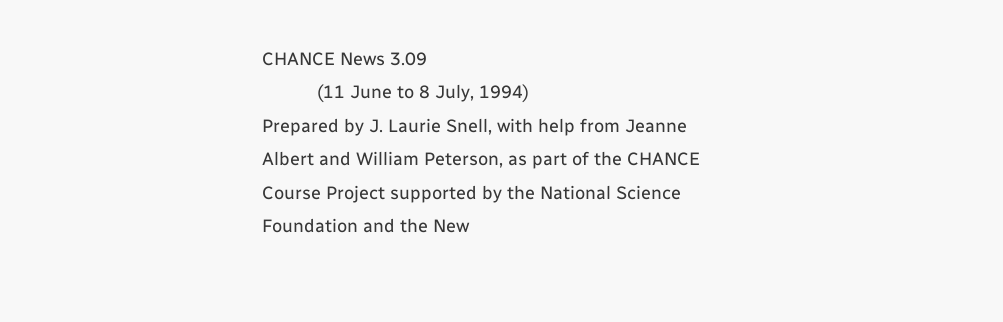CHANCE News 3.09
           (11 June to 8 July, 1994)
Prepared by J. Laurie Snell, with help from Jeanne
Albert and William Peterson, as part of the CHANCE
Course Project supported by the National Science
Foundation and the New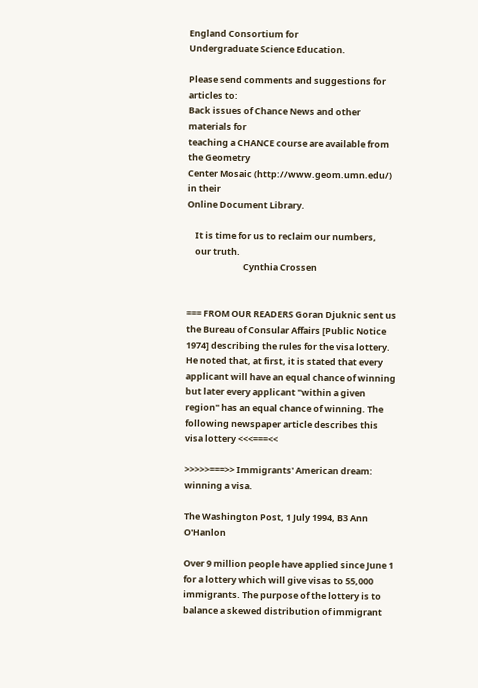England Consortium for
Undergraduate Science Education.

Please send comments and suggestions for articles to:
Back issues of Chance News and other materials for
teaching a CHANCE course are available from the Geometry
Center Mosaic (http://www.geom.umn.edu/) in their
Online Document Library.

    It is time for us to reclaim our numbers,
    our truth.
                            Cynthia Crossen


=== FROM OUR READERS Goran Djuknic sent us the Bureau of Consular Affairs [Public Notice 1974] describing the rules for the visa lottery. He noted that, at first, it is stated that every applicant will have an equal chance of winning but later every applicant "within a given region" has an equal chance of winning. The following newspaper article describes this visa lottery <<<===<<

>>>>>===>> Immigrants' American dream: winning a visa.

The Washington Post, 1 July 1994, B3 Ann O'Hanlon

Over 9 million people have applied since June 1 for a lottery which will give visas to 55,000 immigrants. The purpose of the lottery is to balance a skewed distribution of immigrant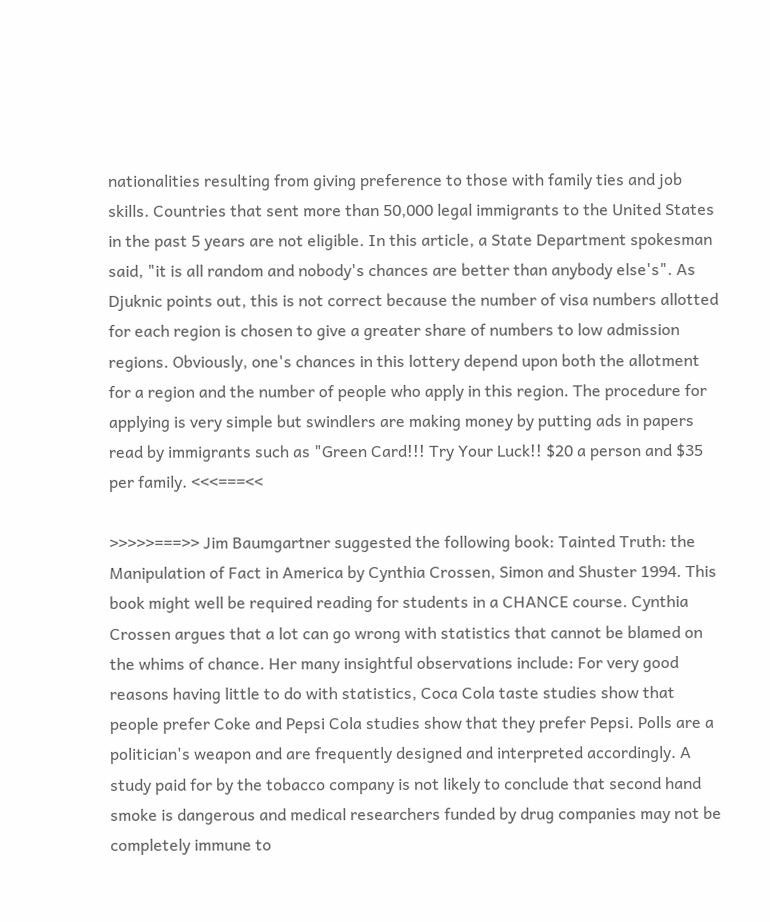nationalities resulting from giving preference to those with family ties and job skills. Countries that sent more than 50,000 legal immigrants to the United States in the past 5 years are not eligible. In this article, a State Department spokesman said, "it is all random and nobody's chances are better than anybody else's". As Djuknic points out, this is not correct because the number of visa numbers allotted for each region is chosen to give a greater share of numbers to low admission regions. Obviously, one's chances in this lottery depend upon both the allotment for a region and the number of people who apply in this region. The procedure for applying is very simple but swindlers are making money by putting ads in papers read by immigrants such as "Green Card!!! Try Your Luck!! $20 a person and $35 per family. <<<===<<

>>>>>===>> Jim Baumgartner suggested the following book: Tainted Truth: the Manipulation of Fact in America by Cynthia Crossen, Simon and Shuster 1994. This book might well be required reading for students in a CHANCE course. Cynthia Crossen argues that a lot can go wrong with statistics that cannot be blamed on the whims of chance. Her many insightful observations include: For very good reasons having little to do with statistics, Coca Cola taste studies show that people prefer Coke and Pepsi Cola studies show that they prefer Pepsi. Polls are a politician's weapon and are frequently designed and interpreted accordingly. A study paid for by the tobacco company is not likely to conclude that second hand smoke is dangerous and medical researchers funded by drug companies may not be completely immune to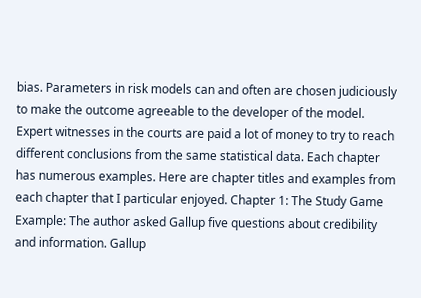bias. Parameters in risk models can and often are chosen judiciously to make the outcome agreeable to the developer of the model. Expert witnesses in the courts are paid a lot of money to try to reach different conclusions from the same statistical data. Each chapter has numerous examples. Here are chapter titles and examples from each chapter that I particular enjoyed. Chapter 1: The Study Game Example: The author asked Gallup five questions about credibility and information. Gallup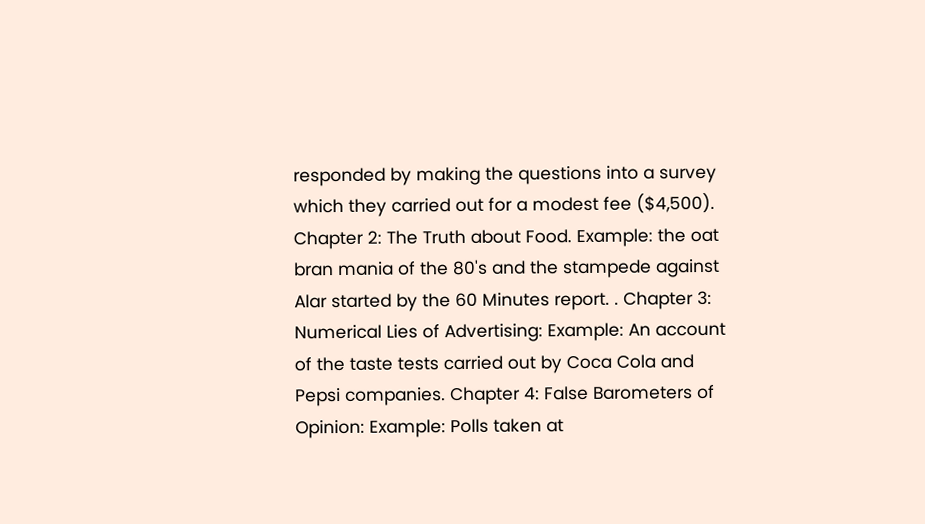responded by making the questions into a survey which they carried out for a modest fee ($4,500). Chapter 2: The Truth about Food. Example: the oat bran mania of the 80's and the stampede against Alar started by the 60 Minutes report. . Chapter 3: Numerical Lies of Advertising: Example: An account of the taste tests carried out by Coca Cola and Pepsi companies. Chapter 4: False Barometers of Opinion: Example: Polls taken at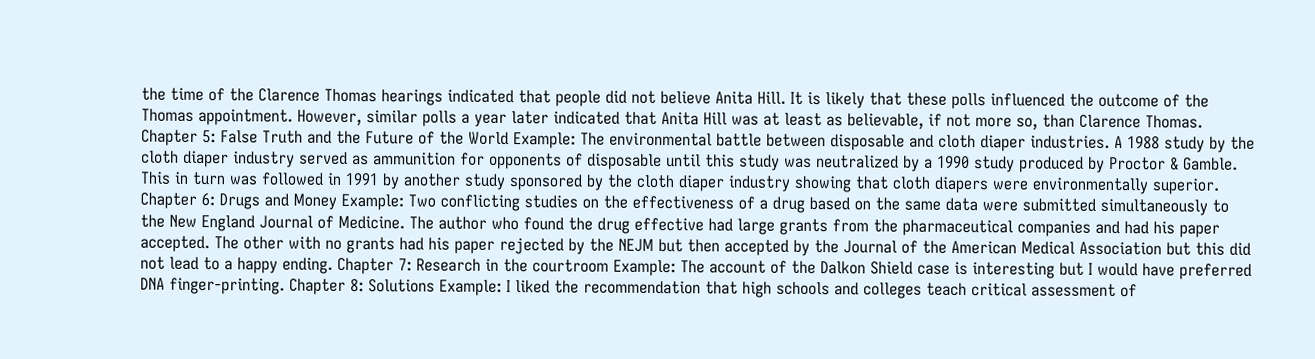the time of the Clarence Thomas hearings indicated that people did not believe Anita Hill. It is likely that these polls influenced the outcome of the Thomas appointment. However, similar polls a year later indicated that Anita Hill was at least as believable, if not more so, than Clarence Thomas. Chapter 5: False Truth and the Future of the World Example: The environmental battle between disposable and cloth diaper industries. A 1988 study by the cloth diaper industry served as ammunition for opponents of disposable until this study was neutralized by a 1990 study produced by Proctor & Gamble. This in turn was followed in 1991 by another study sponsored by the cloth diaper industry showing that cloth diapers were environmentally superior. Chapter 6: Drugs and Money Example: Two conflicting studies on the effectiveness of a drug based on the same data were submitted simultaneously to the New England Journal of Medicine. The author who found the drug effective had large grants from the pharmaceutical companies and had his paper accepted. The other with no grants had his paper rejected by the NEJM but then accepted by the Journal of the American Medical Association but this did not lead to a happy ending. Chapter 7: Research in the courtroom Example: The account of the Dalkon Shield case is interesting but I would have preferred DNA finger-printing. Chapter 8: Solutions Example: I liked the recommendation that high schools and colleges teach critical assessment of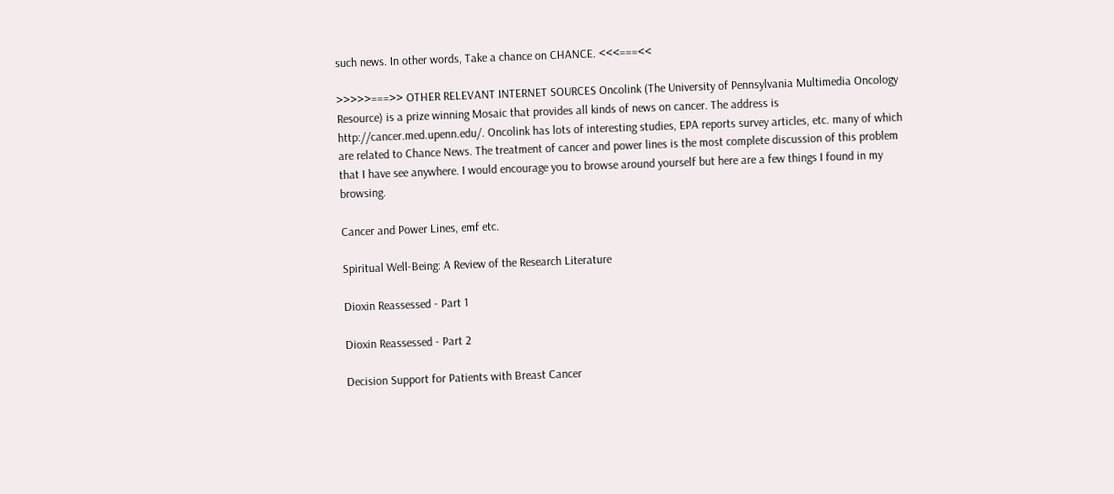such news. In other words, Take a chance on CHANCE. <<<===<<

>>>>>===>> OTHER RELEVANT INTERNET SOURCES Oncolink (The University of Pennsylvania Multimedia Oncology Resource) is a prize winning Mosaic that provides all kinds of news on cancer. The address is http://cancer.med.upenn.edu/. Oncolink has lots of interesting studies, EPA reports survey articles, etc. many of which are related to Chance News. The treatment of cancer and power lines is the most complete discussion of this problem that I have see anywhere. I would encourage you to browse around yourself but here are a few things I found in my browsing.

Cancer and Power Lines, emf etc.

Spiritual Well-Being: A Review of the Research Literature

Dioxin Reassessed - Part 1

Dioxin Reassessed - Part 2

Decision Support for Patients with Breast Cancer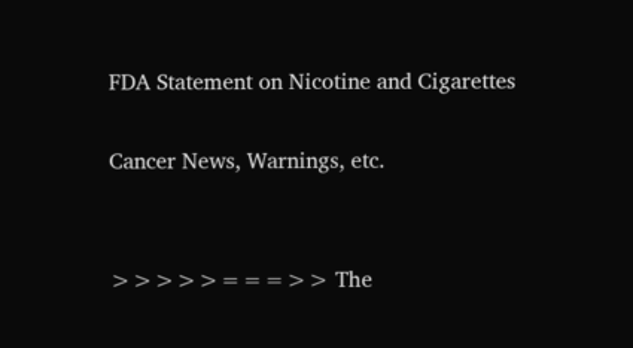FDA Statement on Nicotine and Cigarettes

Cancer News, Warnings, etc.


>>>>>===>> The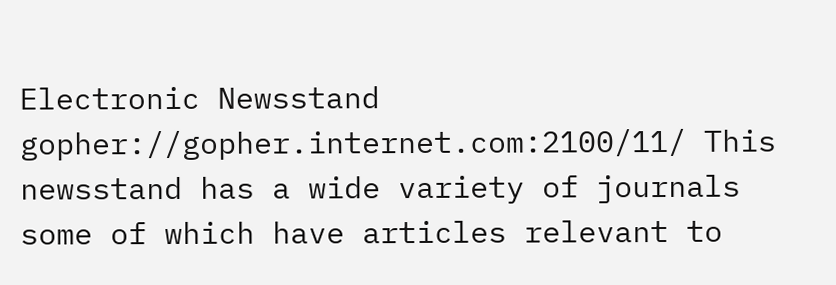Electronic Newsstand gopher://gopher.internet.com:2100/11/ This newsstand has a wide variety of journals some of which have articles relevant to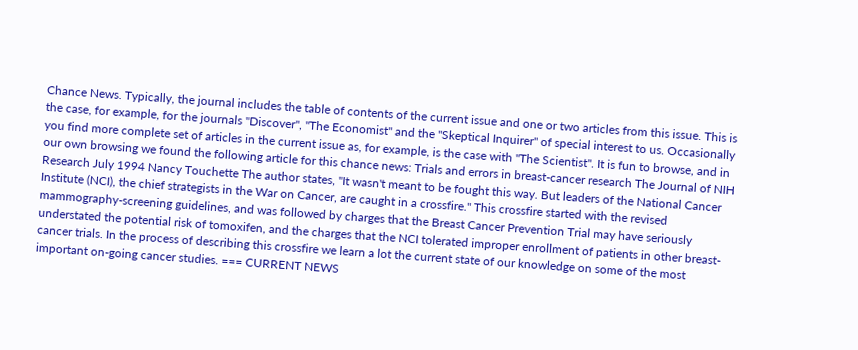Chance News. Typically, the journal includes the table of contents of the current issue and one or two articles from this issue. This is the case, for example, for the journals "Discover", "The Economist" and the "Skeptical Inquirer" of special interest to us. Occasionally you find more complete set of articles in the current issue as, for example, is the case with "The Scientist". It is fun to browse, and in our own browsing we found the following article for this chance news: Trials and errors in breast-cancer research The Journal of NIH Research July 1994 Nancy Touchette The author states, "It wasn't meant to be fought this way. But leaders of the National Cancer Institute (NCI), the chief strategists in the War on Cancer, are caught in a crossfire." This crossfire started with the revised mammography-screening guidelines, and was followed by charges that the Breast Cancer Prevention Trial may have seriously understated the potential risk of tomoxifen, and the charges that the NCI tolerated improper enrollment of patients in other breast-cancer trials. In the process of describing this crossfire we learn a lot the current state of our knowledge on some of the most important on-going cancer studies. === CURRENT NEWS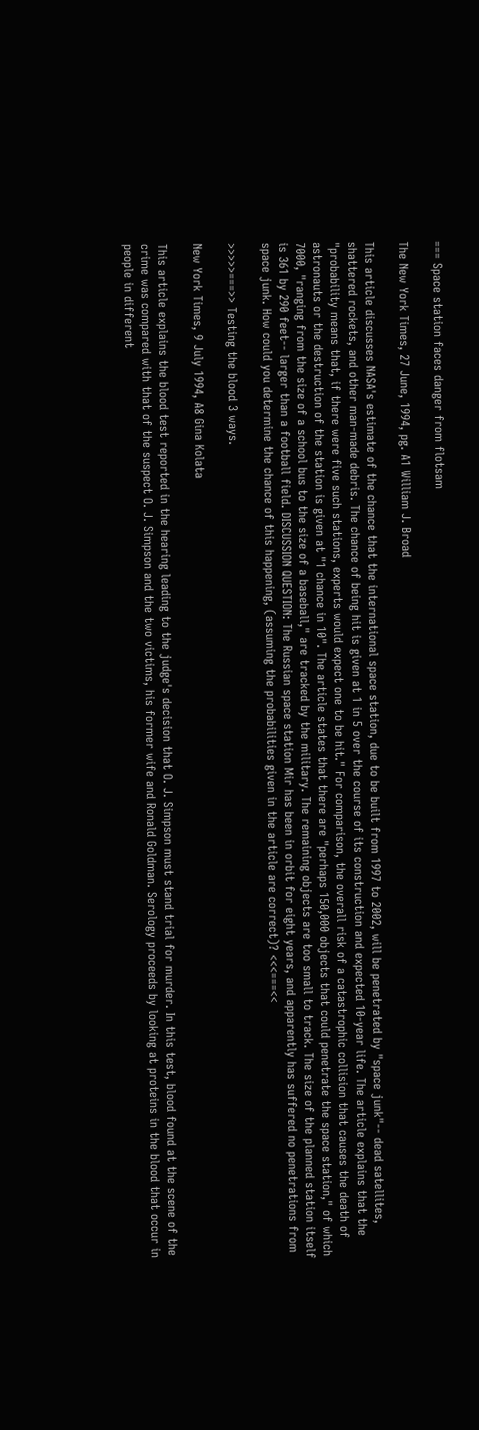=== Space station faces danger from flotsam

The New York Times, 27 June, 1994, pg. A1 William J. Broad

This article discusses NASA's estimate of the chance that the international space station, due to be built from 1997 to 2002, will be penetrated by "space junk"-- dead satellites, shattered rockets, and other man-made debris. The chance of being hit is given at 1 in 5 over the course of its construction and expected 10-year life. The article explains that the "probability means that, if there were five such stations, experts would expect one to be hit." For comparison, the overall risk of a catastrophic collision that causes the death of astronauts or the destruction of the station is given at "1 chance in 10". The article states that there are "perhaps 150,000 objects that could penetrate the space station," of which 7000, "ranging from the size of a school bus to the size of a baseball," are tracked by the military. The remaining objects are too small to track. The size of the planned station itself is 361 by 290 feet-- larger than a football field. DISCUSSION QUESTION: The Russian space station Mir has been in orbit for eight years, and apparently has suffered no penetrations from space junk. How could you determine the chance of this happening, (assuming the probabilities given in the article are correct)? <<<===<<

>>>>>===>> Testing the blood 3 ways.

New York Times, 9 July 1994, A8 Gina Kolata

This article explains the blood test reported in the hearing leading to the judge's decision that O. J. Simpson must stand trial for murder. In this test, blood found at the scene of the crime was compared with that of the suspect O. J. Simpson and the two victims, his former wife and Ronald Goldman. Serology proceeds by looking at proteins in the blood that occur in people in different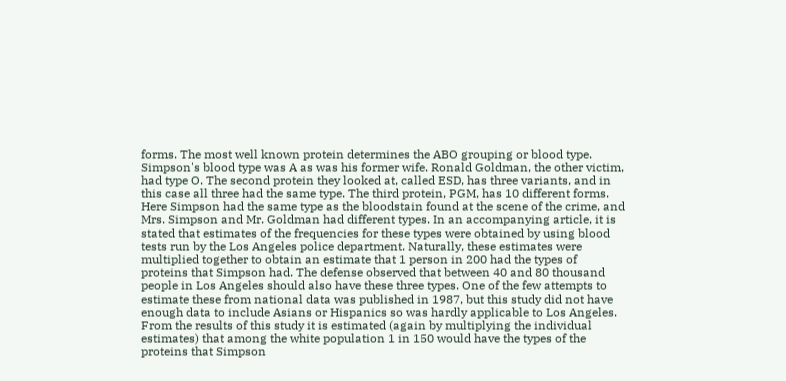forms. The most well known protein determines the ABO grouping or blood type. Simpson's blood type was A as was his former wife. Ronald Goldman, the other victim, had type O. The second protein they looked at, called ESD, has three variants, and in this case all three had the same type. The third protein, PGM, has 10 different forms. Here Simpson had the same type as the bloodstain found at the scene of the crime, and Mrs. Simpson and Mr. Goldman had different types. In an accompanying article, it is stated that estimates of the frequencies for these types were obtained by using blood tests run by the Los Angeles police department. Naturally, these estimates were multiplied together to obtain an estimate that 1 person in 200 had the types of proteins that Simpson had. The defense observed that between 40 and 80 thousand people in Los Angeles should also have these three types. One of the few attempts to estimate these from national data was published in 1987, but this study did not have enough data to include Asians or Hispanics so was hardly applicable to Los Angeles. From the results of this study it is estimated (again by multiplying the individual estimates) that among the white population 1 in 150 would have the types of the proteins that Simpson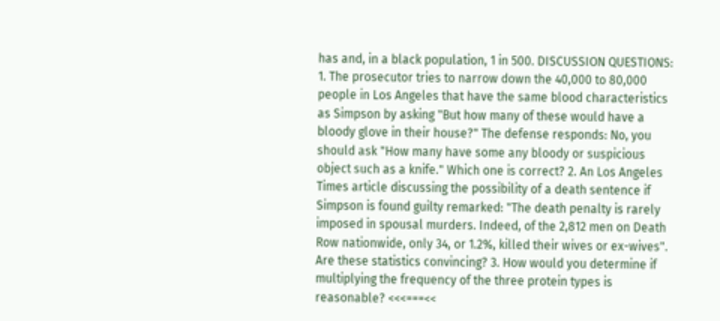has and, in a black population, 1 in 500. DISCUSSION QUESTIONS: 1. The prosecutor tries to narrow down the 40,000 to 80,000 people in Los Angeles that have the same blood characteristics as Simpson by asking "But how many of these would have a bloody glove in their house?" The defense responds: No, you should ask "How many have some any bloody or suspicious object such as a knife." Which one is correct? 2. An Los Angeles Times article discussing the possibility of a death sentence if Simpson is found guilty remarked: "The death penalty is rarely imposed in spousal murders. Indeed, of the 2,812 men on Death Row nationwide, only 34, or 1.2%, killed their wives or ex-wives". Are these statistics convincing? 3. How would you determine if multiplying the frequency of the three protein types is reasonable? <<<===<<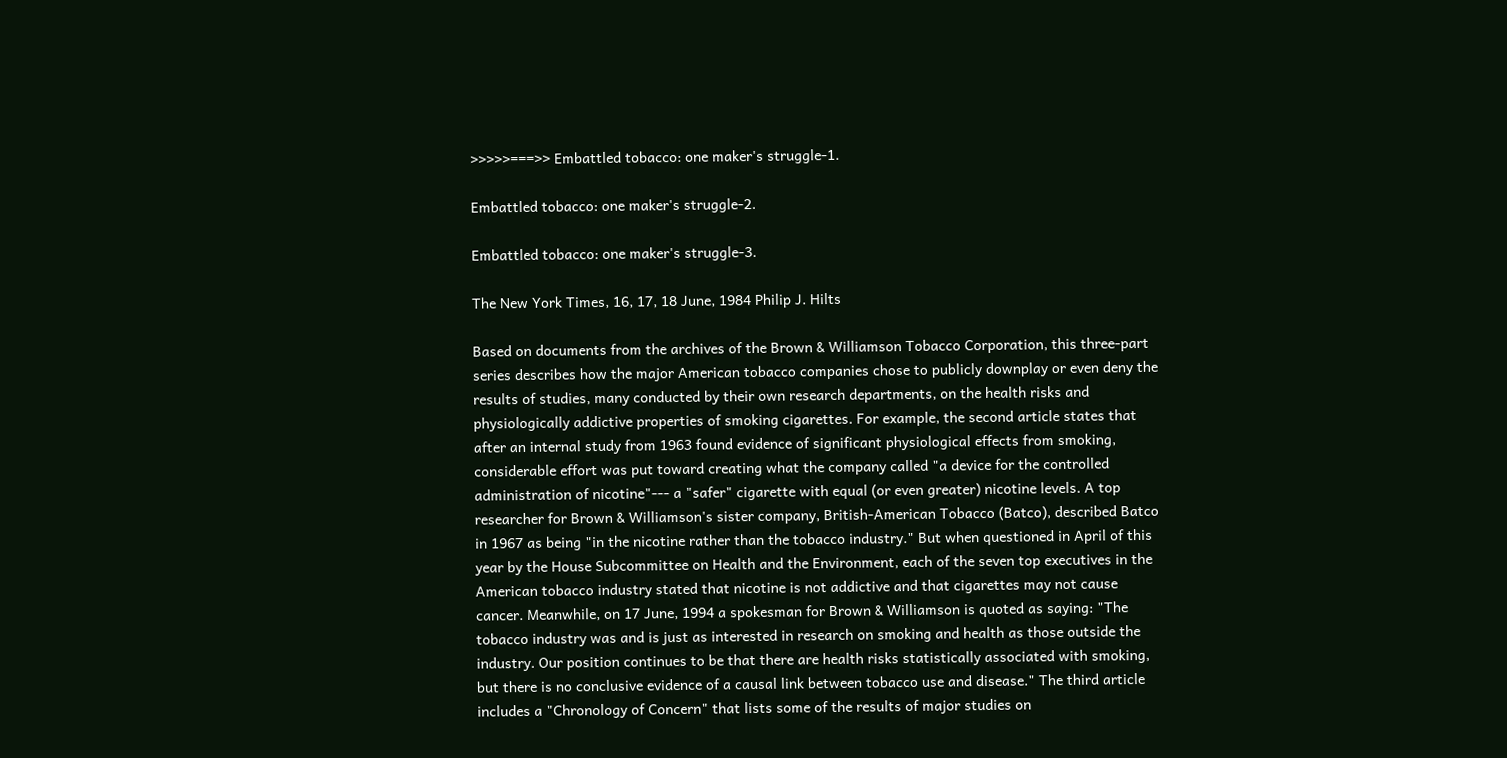>>>>>===>> Embattled tobacco: one maker's struggle-1.

Embattled tobacco: one maker's struggle-2.

Embattled tobacco: one maker's struggle-3.

The New York Times, 16, 17, 18 June, 1984 Philip J. Hilts

Based on documents from the archives of the Brown & Williamson Tobacco Corporation, this three-part series describes how the major American tobacco companies chose to publicly downplay or even deny the results of studies, many conducted by their own research departments, on the health risks and physiologically addictive properties of smoking cigarettes. For example, the second article states that after an internal study from 1963 found evidence of significant physiological effects from smoking, considerable effort was put toward creating what the company called "a device for the controlled administration of nicotine"--- a "safer" cigarette with equal (or even greater) nicotine levels. A top researcher for Brown & Williamson's sister company, British-American Tobacco (Batco), described Batco in 1967 as being "in the nicotine rather than the tobacco industry." But when questioned in April of this year by the House Subcommittee on Health and the Environment, each of the seven top executives in the American tobacco industry stated that nicotine is not addictive and that cigarettes may not cause cancer. Meanwhile, on 17 June, 1994 a spokesman for Brown & Williamson is quoted as saying: "The tobacco industry was and is just as interested in research on smoking and health as those outside the industry. Our position continues to be that there are health risks statistically associated with smoking, but there is no conclusive evidence of a causal link between tobacco use and disease." The third article includes a "Chronology of Concern" that lists some of the results of major studies on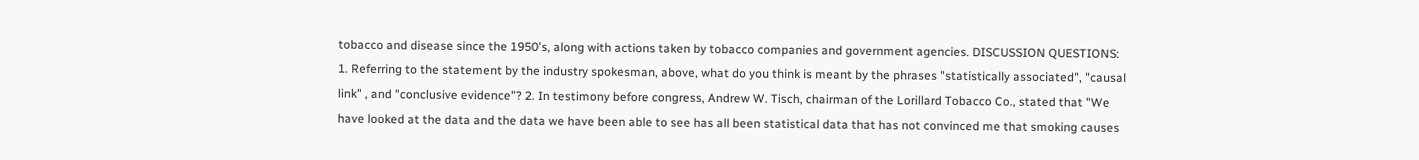tobacco and disease since the 1950's, along with actions taken by tobacco companies and government agencies. DISCUSSION QUESTIONS: 1. Referring to the statement by the industry spokesman, above, what do you think is meant by the phrases "statistically associated", "causal link" , and "conclusive evidence"? 2. In testimony before congress, Andrew W. Tisch, chairman of the Lorillard Tobacco Co., stated that "We have looked at the data and the data we have been able to see has all been statistical data that has not convinced me that smoking causes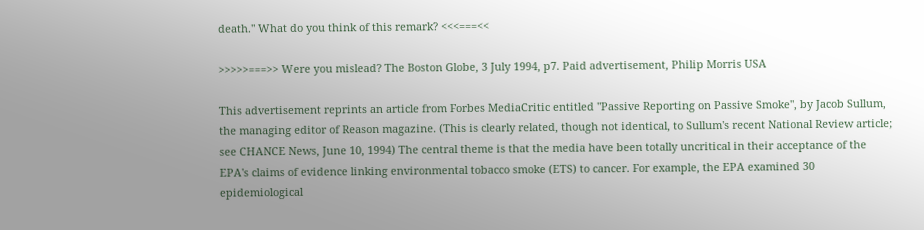death." What do you think of this remark? <<<===<<

>>>>>===>> Were you mislead? The Boston Globe, 3 July 1994, p7. Paid advertisement, Philip Morris USA

This advertisement reprints an article from Forbes MediaCritic entitled "Passive Reporting on Passive Smoke", by Jacob Sullum, the managing editor of Reason magazine. (This is clearly related, though not identical, to Sullum's recent National Review article; see CHANCE News, June 10, 1994) The central theme is that the media have been totally uncritical in their acceptance of the EPA's claims of evidence linking environmental tobacco smoke (ETS) to cancer. For example, the EPA examined 30 epidemiological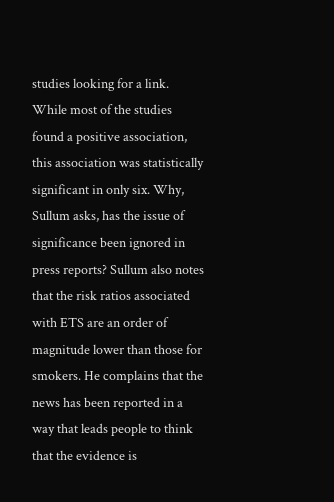studies looking for a link. While most of the studies found a positive association, this association was statistically significant in only six. Why, Sullum asks, has the issue of significance been ignored in press reports? Sullum also notes that the risk ratios associated with ETS are an order of magnitude lower than those for smokers. He complains that the news has been reported in a way that leads people to think that the evidence is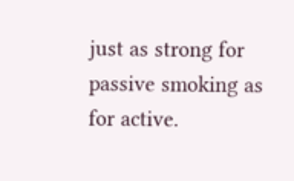just as strong for passive smoking as for active.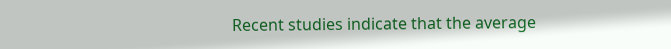Recent studies indicate that the average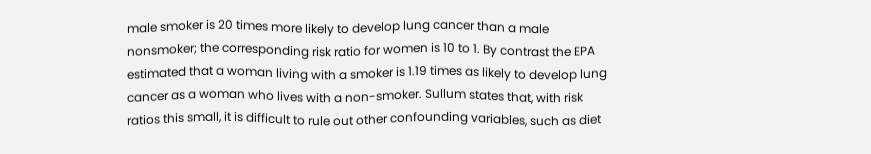male smoker is 20 times more likely to develop lung cancer than a male nonsmoker; the corresponding risk ratio for women is 10 to 1. By contrast the EPA estimated that a woman living with a smoker is 1.19 times as likely to develop lung cancer as a woman who lives with a non-smoker. Sullum states that, with risk ratios this small, it is difficult to rule out other confounding variables, such as diet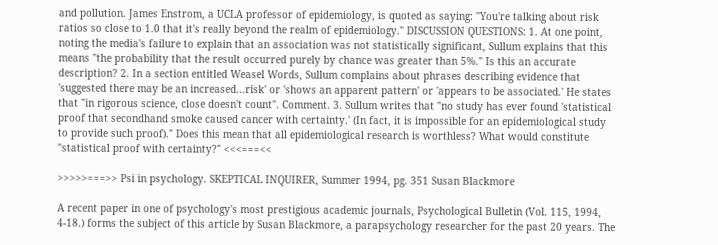and pollution. James Enstrom, a UCLA professor of epidemiology, is quoted as saying: "You're talking about risk ratios so close to 1.0 that it's really beyond the realm of epidemiology." DISCUSSION QUESTIONS: 1. At one point, noting the media's failure to explain that an association was not statistically significant, Sullum explains that this means "the probability that the result occurred purely by chance was greater than 5%." Is this an accurate description? 2. In a section entitled Weasel Words, Sullum complains about phrases describing evidence that 'suggested there may be an increased...risk' or 'shows an apparent pattern' or 'appears to be associated.' He states that "in rigorous science, close doesn't count". Comment. 3. Sullum writes that "no study has ever found 'statistical proof that secondhand smoke caused cancer with certainty.' (In fact, it is impossible for an epidemiological study to provide such proof)." Does this mean that all epidemiological research is worthless? What would constitute "statistical proof with certainty?" <<<===<<

>>>>>===>> Psi in psychology. SKEPTICAL INQUIRER, Summer 1994, pg. 351 Susan Blackmore

A recent paper in one of psychology's most prestigious academic journals, Psychological Bulletin (Vol. 115, 1994, 4-18.) forms the subject of this article by Susan Blackmore, a parapsychology researcher for the past 20 years. The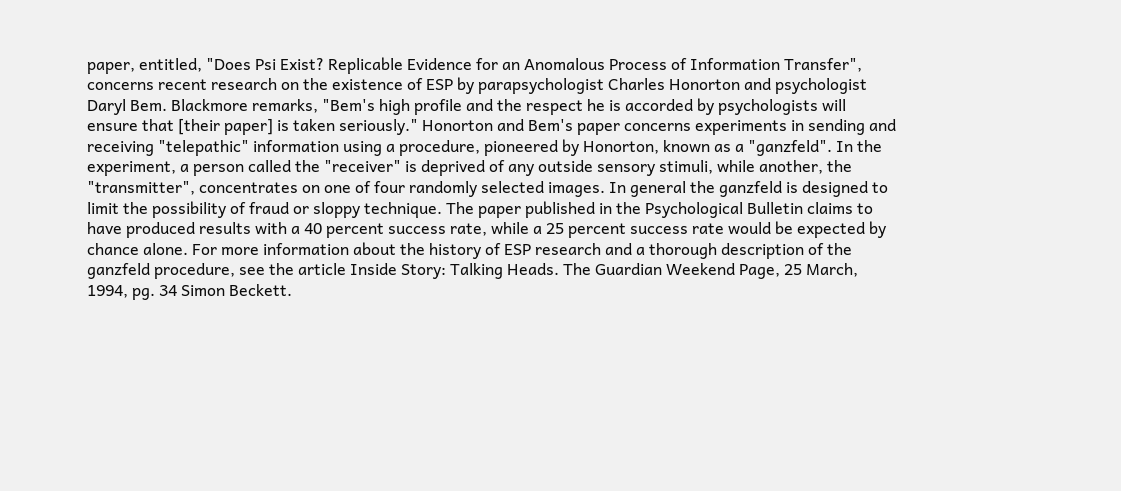paper, entitled, "Does Psi Exist? Replicable Evidence for an Anomalous Process of Information Transfer", concerns recent research on the existence of ESP by parapsychologist Charles Honorton and psychologist Daryl Bem. Blackmore remarks, "Bem's high profile and the respect he is accorded by psychologists will ensure that [their paper] is taken seriously." Honorton and Bem's paper concerns experiments in sending and receiving "telepathic" information using a procedure, pioneered by Honorton, known as a "ganzfeld". In the experiment, a person called the "receiver" is deprived of any outside sensory stimuli, while another, the "transmitter", concentrates on one of four randomly selected images. In general the ganzfeld is designed to limit the possibility of fraud or sloppy technique. The paper published in the Psychological Bulletin claims to have produced results with a 40 percent success rate, while a 25 percent success rate would be expected by chance alone. For more information about the history of ESP research and a thorough description of the ganzfeld procedure, see the article Inside Story: Talking Heads. The Guardian Weekend Page, 25 March, 1994, pg. 34 Simon Beckett.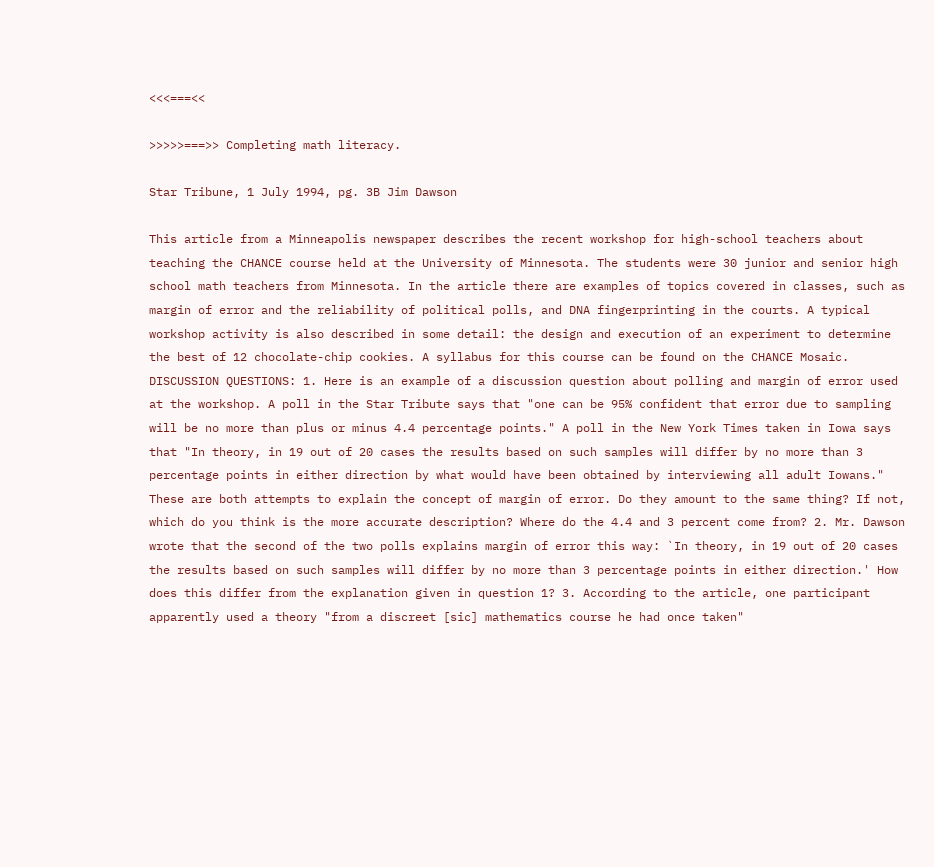<<<===<<

>>>>>===>> Completing math literacy.

Star Tribune, 1 July 1994, pg. 3B Jim Dawson

This article from a Minneapolis newspaper describes the recent workshop for high-school teachers about teaching the CHANCE course held at the University of Minnesota. The students were 30 junior and senior high school math teachers from Minnesota. In the article there are examples of topics covered in classes, such as margin of error and the reliability of political polls, and DNA fingerprinting in the courts. A typical workshop activity is also described in some detail: the design and execution of an experiment to determine the best of 12 chocolate-chip cookies. A syllabus for this course can be found on the CHANCE Mosaic. DISCUSSION QUESTIONS: 1. Here is an example of a discussion question about polling and margin of error used at the workshop. A poll in the Star Tribute says that "one can be 95% confident that error due to sampling will be no more than plus or minus 4.4 percentage points." A poll in the New York Times taken in Iowa says that "In theory, in 19 out of 20 cases the results based on such samples will differ by no more than 3 percentage points in either direction by what would have been obtained by interviewing all adult Iowans." These are both attempts to explain the concept of margin of error. Do they amount to the same thing? If not, which do you think is the more accurate description? Where do the 4.4 and 3 percent come from? 2. Mr. Dawson wrote that the second of the two polls explains margin of error this way: `In theory, in 19 out of 20 cases the results based on such samples will differ by no more than 3 percentage points in either direction.' How does this differ from the explanation given in question 1? 3. According to the article, one participant apparently used a theory "from a discreet [sic] mathematics course he had once taken"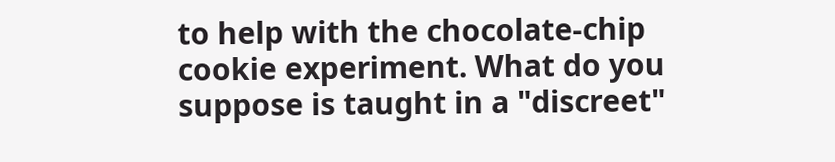to help with the chocolate-chip cookie experiment. What do you suppose is taught in a "discreet"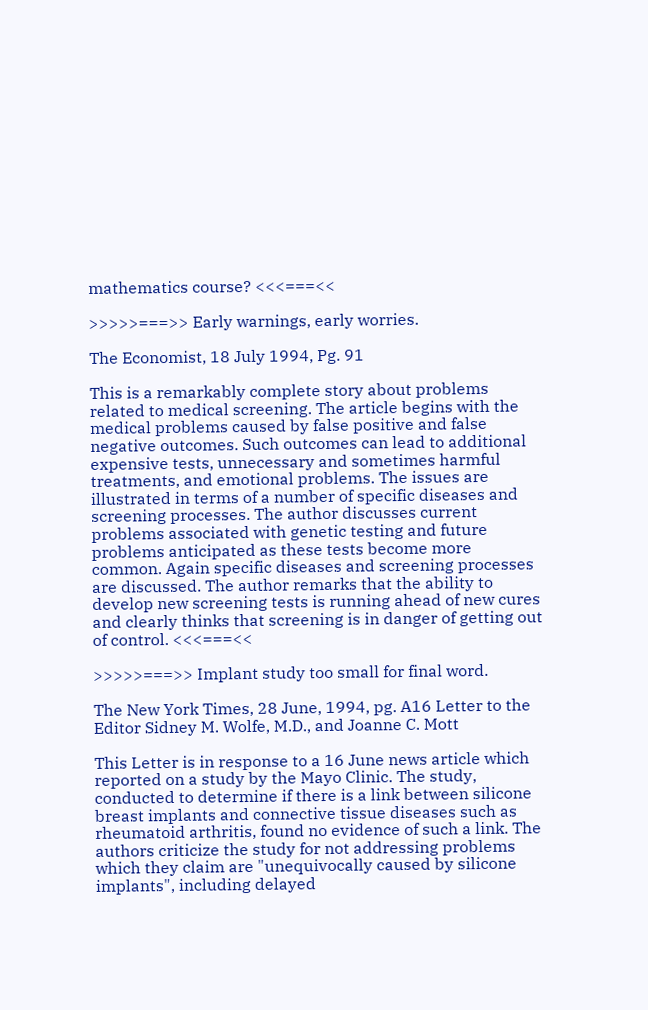mathematics course? <<<===<<

>>>>>===>> Early warnings, early worries.

The Economist, 18 July 1994, Pg. 91

This is a remarkably complete story about problems related to medical screening. The article begins with the medical problems caused by false positive and false negative outcomes. Such outcomes can lead to additional expensive tests, unnecessary and sometimes harmful treatments, and emotional problems. The issues are illustrated in terms of a number of specific diseases and screening processes. The author discusses current problems associated with genetic testing and future problems anticipated as these tests become more common. Again specific diseases and screening processes are discussed. The author remarks that the ability to develop new screening tests is running ahead of new cures and clearly thinks that screening is in danger of getting out of control. <<<===<<

>>>>>===>> Implant study too small for final word.

The New York Times, 28 June, 1994, pg. A16 Letter to the Editor Sidney M. Wolfe, M.D., and Joanne C. Mott

This Letter is in response to a 16 June news article which reported on a study by the Mayo Clinic. The study, conducted to determine if there is a link between silicone breast implants and connective tissue diseases such as rheumatoid arthritis, found no evidence of such a link. The authors criticize the study for not addressing problems which they claim are "unequivocally caused by silicone implants", including delayed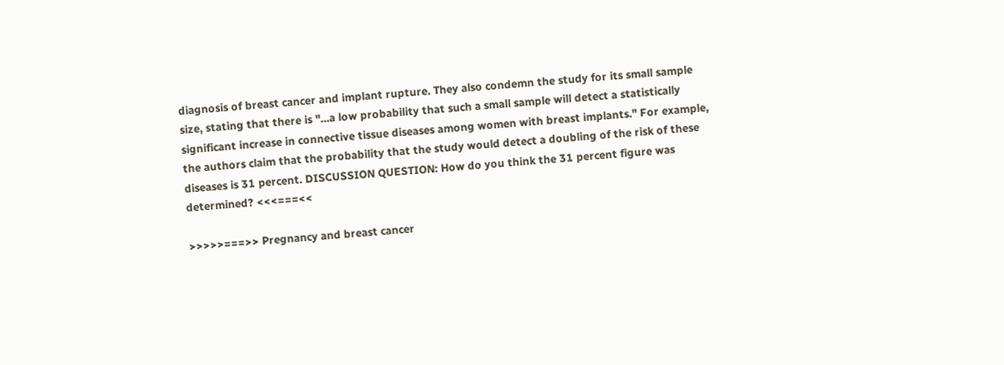diagnosis of breast cancer and implant rupture. They also condemn the study for its small sample size, stating that there is "...a low probability that such a small sample will detect a statistically significant increase in connective tissue diseases among women with breast implants." For example, the authors claim that the probability that the study would detect a doubling of the risk of these diseases is 31 percent. DISCUSSION QUESTION: How do you think the 31 percent figure was determined? <<<===<<

>>>>>===>> Pregnancy and breast cancer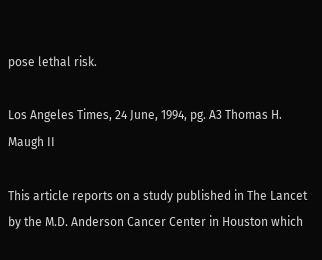pose lethal risk.

Los Angeles Times, 24 June, 1994, pg. A3 Thomas H. Maugh II

This article reports on a study published in The Lancet by the M.D. Anderson Cancer Center in Houston which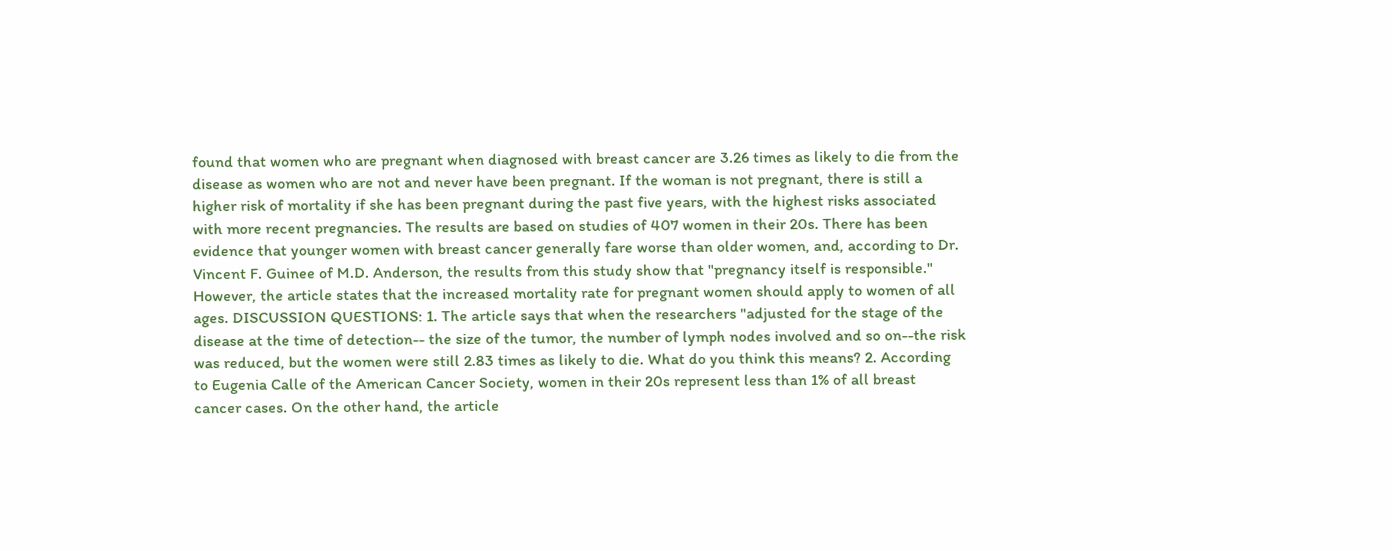found that women who are pregnant when diagnosed with breast cancer are 3.26 times as likely to die from the disease as women who are not and never have been pregnant. If the woman is not pregnant, there is still a higher risk of mortality if she has been pregnant during the past five years, with the highest risks associated with more recent pregnancies. The results are based on studies of 407 women in their 20s. There has been evidence that younger women with breast cancer generally fare worse than older women, and, according to Dr. Vincent F. Guinee of M.D. Anderson, the results from this study show that "pregnancy itself is responsible." However, the article states that the increased mortality rate for pregnant women should apply to women of all ages. DISCUSSION QUESTIONS: 1. The article says that when the researchers "adjusted for the stage of the disease at the time of detection-- the size of the tumor, the number of lymph nodes involved and so on--the risk was reduced, but the women were still 2.83 times as likely to die. What do you think this means? 2. According to Eugenia Calle of the American Cancer Society, women in their 20s represent less than 1% of all breast cancer cases. On the other hand, the article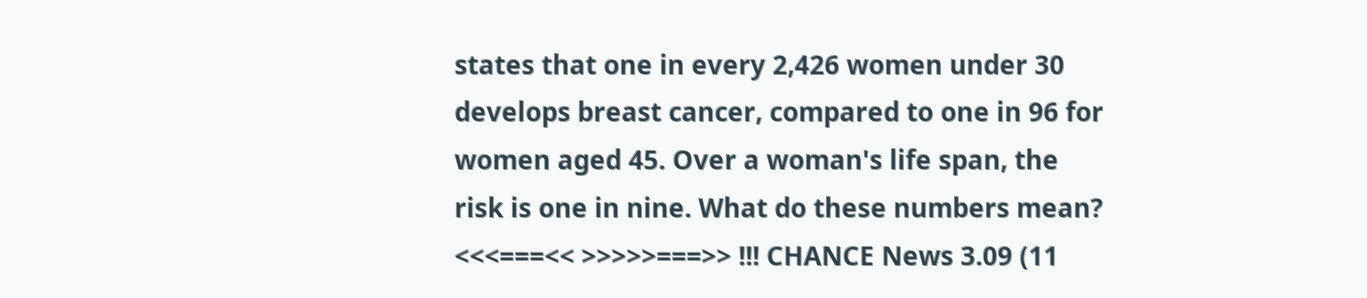states that one in every 2,426 women under 30 develops breast cancer, compared to one in 96 for women aged 45. Over a woman's life span, the risk is one in nine. What do these numbers mean? <<<===<< >>>>>===>> !!! CHANCE News 3.09 (11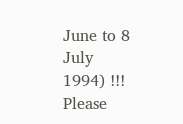June to 8 July 1994) !!! Please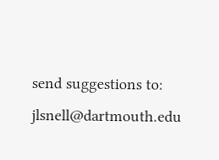send suggestions to: jlsnell@dartmouth.edu